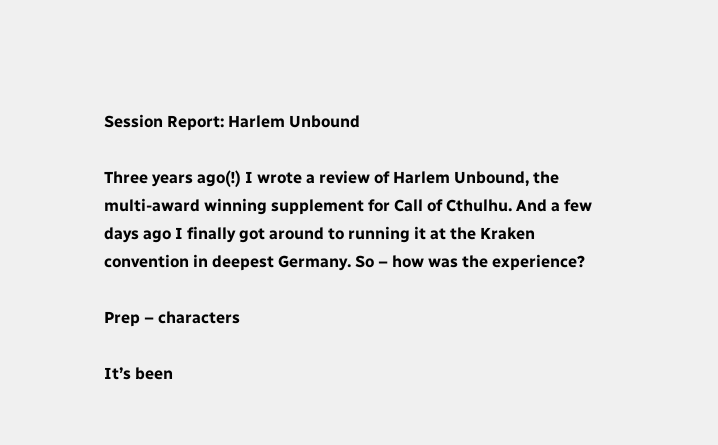Session Report: Harlem Unbound

Three years ago(!) I wrote a review of Harlem Unbound, the multi-award winning supplement for Call of Cthulhu. And a few days ago I finally got around to running it at the Kraken convention in deepest Germany. So – how was the experience?

Prep – characters

It’s been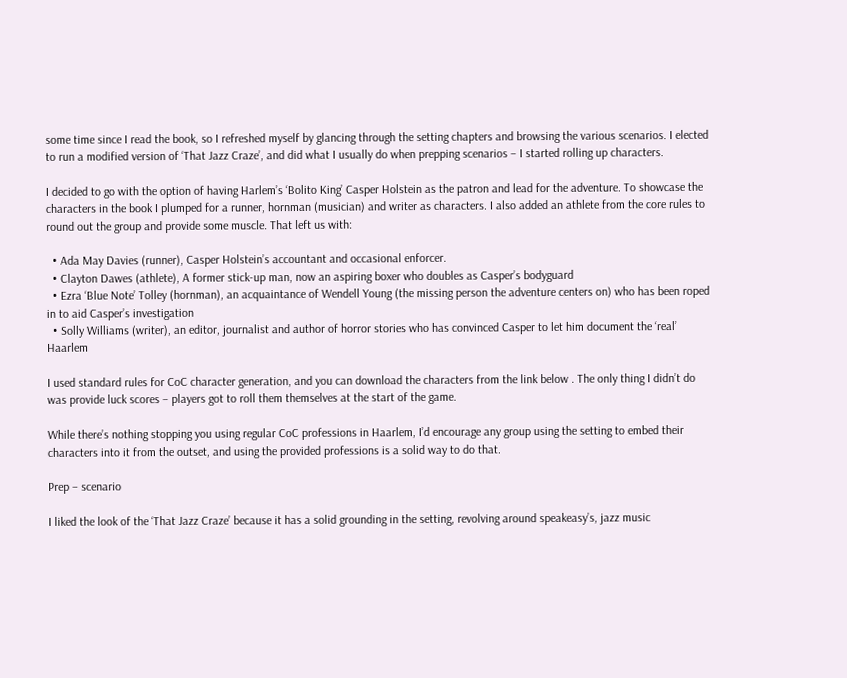some time since I read the book, so I refreshed myself by glancing through the setting chapters and browsing the various scenarios. I elected to run a modified version of ‘That Jazz Craze’, and did what I usually do when prepping scenarios – I started rolling up characters.

I decided to go with the option of having Harlem’s ‘Bolito King’ Casper Holstein as the patron and lead for the adventure. To showcase the characters in the book I plumped for a runner, hornman (musician) and writer as characters. I also added an athlete from the core rules to round out the group and provide some muscle. That left us with:

  • Ada May Davies (runner), Casper Holstein’s accountant and occasional enforcer.
  • Clayton Dawes (athlete), A former stick-up man, now an aspiring boxer who doubles as Casper’s bodyguard
  • Ezra ‘Blue Note’ Tolley (hornman), an acquaintance of Wendell Young (the missing person the adventure centers on) who has been roped in to aid Casper’s investigation
  • Solly Williams (writer), an editor, journalist and author of horror stories who has convinced Casper to let him document the ‘real’ Haarlem

I used standard rules for CoC character generation, and you can download the characters from the link below . The only thing I didn’t do was provide luck scores – players got to roll them themselves at the start of the game.

While there’s nothing stopping you using regular CoC professions in Haarlem, I’d encourage any group using the setting to embed their characters into it from the outset, and using the provided professions is a solid way to do that.

Prep – scenario

I liked the look of the ‘That Jazz Craze’ because it has a solid grounding in the setting, revolving around speakeasy’s, jazz music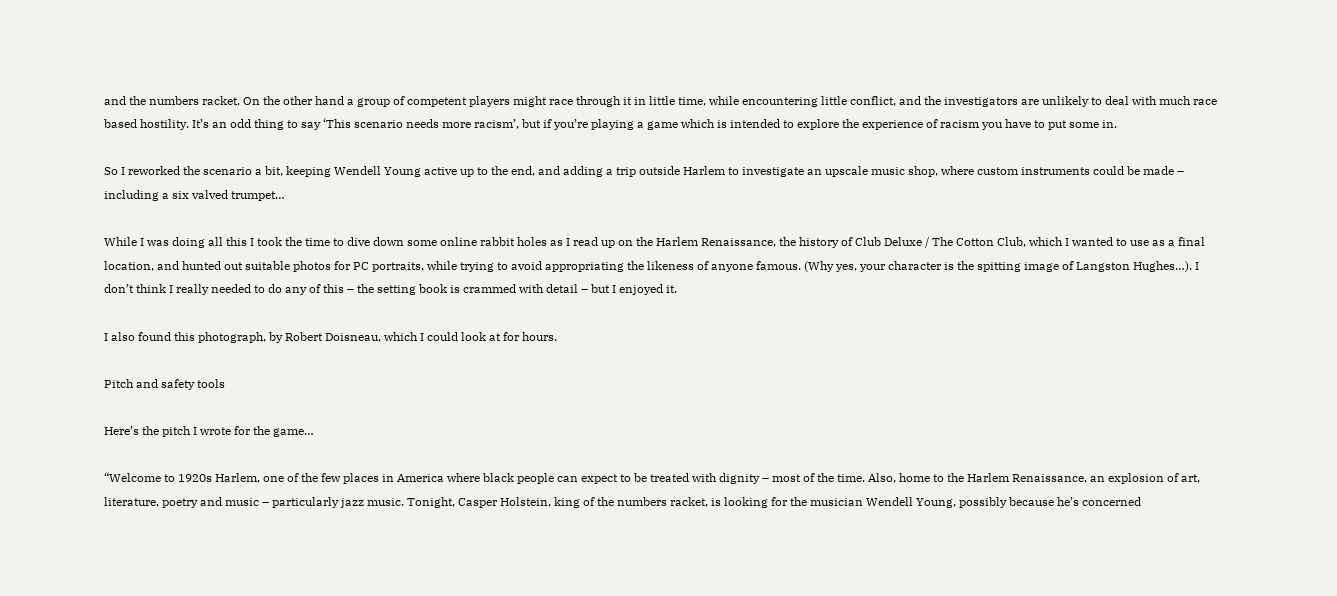and the numbers racket. On the other hand a group of competent players might race through it in little time, while encountering little conflict, and the investigators are unlikely to deal with much race based hostility. It’s an odd thing to say ‘This scenario needs more racism’, but if you’re playing a game which is intended to explore the experience of racism you have to put some in.

So I reworked the scenario a bit, keeping Wendell Young active up to the end, and adding a trip outside Harlem to investigate an upscale music shop, where custom instruments could be made – including a six valved trumpet…

While I was doing all this I took the time to dive down some online rabbit holes as I read up on the Harlem Renaissance, the history of Club Deluxe / The Cotton Club, which I wanted to use as a final location, and hunted out suitable photos for PC portraits, while trying to avoid appropriating the likeness of anyone famous. (Why yes, your character is the spitting image of Langston Hughes…). I don’t think I really needed to do any of this – the setting book is crammed with detail – but I enjoyed it.

I also found this photograph, by Robert Doisneau, which I could look at for hours.

Pitch and safety tools

Here’s the pitch I wrote for the game…

“Welcome to 1920s Harlem, one of the few places in America where black people can expect to be treated with dignity – most of the time. Also, home to the Harlem Renaissance, an explosion of art, literature, poetry and music – particularly jazz music. Tonight, Casper Holstein, king of the numbers racket, is looking for the musician Wendell Young, possibly because he’s concerned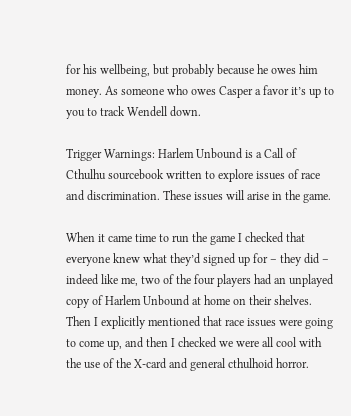for his wellbeing, but probably because he owes him money. As someone who owes Casper a favor it’s up to you to track Wendell down.

Trigger Warnings: Harlem Unbound is a Call of Cthulhu sourcebook written to explore issues of race and discrimination. These issues will arise in the game.

When it came time to run the game I checked that everyone knew what they’d signed up for – they did – indeed like me, two of the four players had an unplayed copy of Harlem Unbound at home on their shelves. Then I explicitly mentioned that race issues were going to come up, and then I checked we were all cool with the use of the X-card and general cthulhoid horror.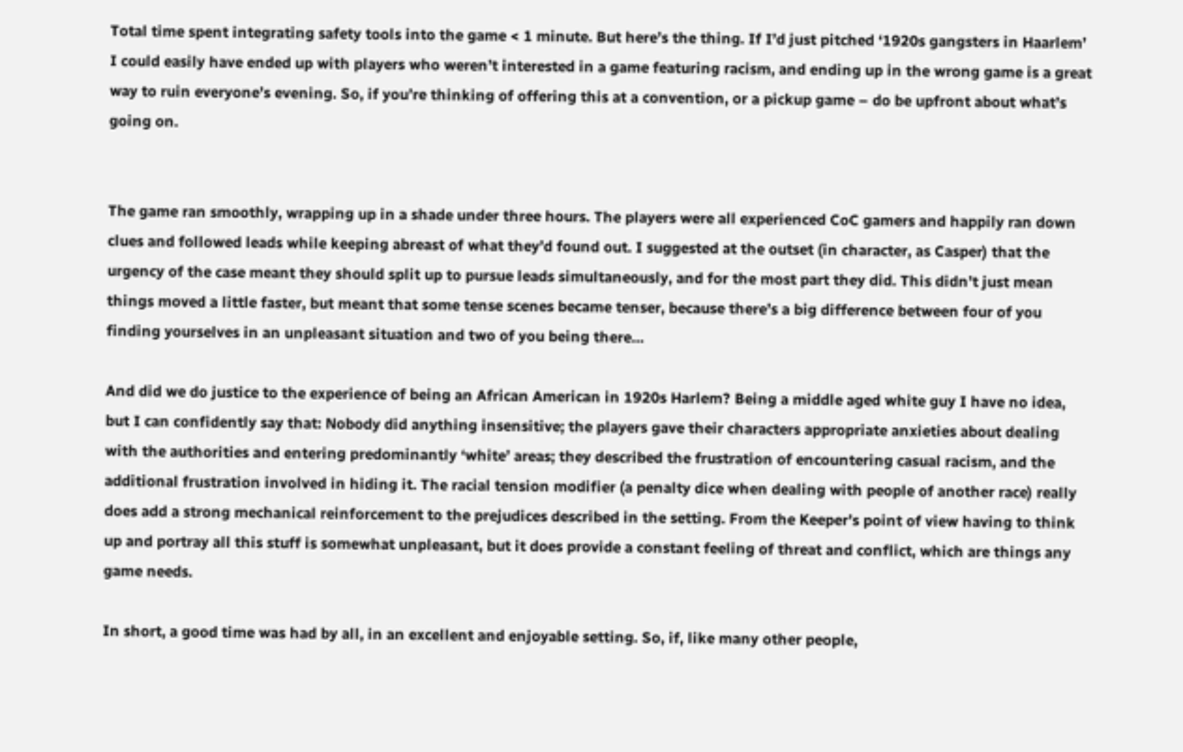Total time spent integrating safety tools into the game < 1 minute. But here’s the thing. If I’d just pitched ‘1920s gangsters in Haarlem’ I could easily have ended up with players who weren’t interested in a game featuring racism, and ending up in the wrong game is a great way to ruin everyone’s evening. So, if you’re thinking of offering this at a convention, or a pickup game – do be upfront about what’s going on.


The game ran smoothly, wrapping up in a shade under three hours. The players were all experienced CoC gamers and happily ran down clues and followed leads while keeping abreast of what they’d found out. I suggested at the outset (in character, as Casper) that the urgency of the case meant they should split up to pursue leads simultaneously, and for the most part they did. This didn’t just mean things moved a little faster, but meant that some tense scenes became tenser, because there’s a big difference between four of you finding yourselves in an unpleasant situation and two of you being there…

And did we do justice to the experience of being an African American in 1920s Harlem? Being a middle aged white guy I have no idea, but I can confidently say that: Nobody did anything insensitive; the players gave their characters appropriate anxieties about dealing with the authorities and entering predominantly ‘white’ areas; they described the frustration of encountering casual racism, and the additional frustration involved in hiding it. The racial tension modifier (a penalty dice when dealing with people of another race) really does add a strong mechanical reinforcement to the prejudices described in the setting. From the Keeper’s point of view having to think up and portray all this stuff is somewhat unpleasant, but it does provide a constant feeling of threat and conflict, which are things any game needs.

In short, a good time was had by all, in an excellent and enjoyable setting. So, if, like many other people,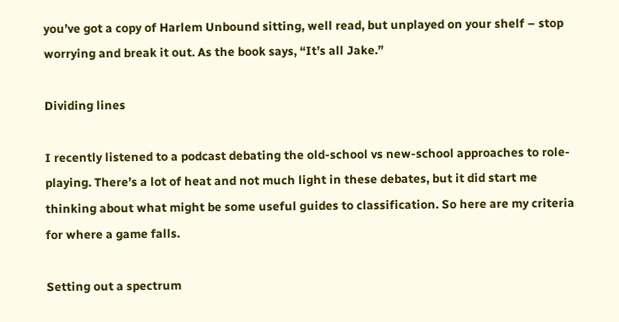you’ve got a copy of Harlem Unbound sitting, well read, but unplayed on your shelf – stop worrying and break it out. As the book says, “It’s all Jake.”

Dividing lines

I recently listened to a podcast debating the old-school vs new-school approaches to role-playing. There’s a lot of heat and not much light in these debates, but it did start me thinking about what might be some useful guides to classification. So here are my criteria for where a game falls.

Setting out a spectrum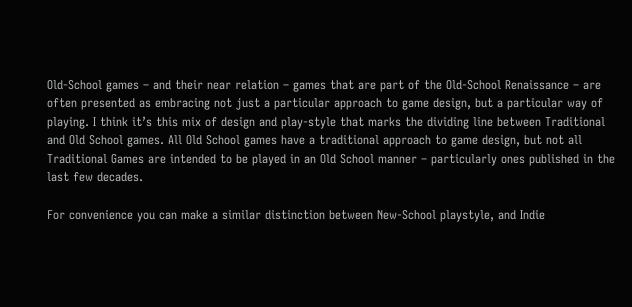Old-School games – and their near relation – games that are part of the Old-School Renaissance – are often presented as embracing not just a particular approach to game design, but a particular way of playing. I think it’s this mix of design and play-style that marks the dividing line between Traditional and Old School games. All Old School games have a traditional approach to game design, but not all Traditional Games are intended to be played in an Old School manner – particularly ones published in the last few decades.

For convenience you can make a similar distinction between New-School playstyle, and Indie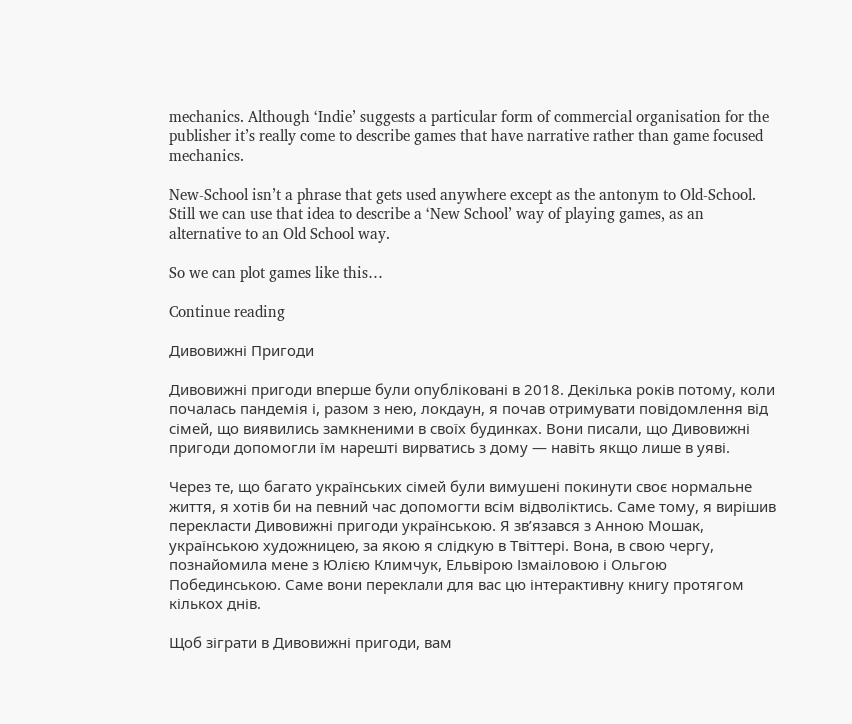mechanics. Although ‘Indie’ suggests a particular form of commercial organisation for the publisher it’s really come to describe games that have narrative rather than game focused mechanics.

New-School isn’t a phrase that gets used anywhere except as the antonym to Old-School. Still we can use that idea to describe a ‘New School’ way of playing games, as an alternative to an Old School way.

So we can plot games like this…

Continue reading

Дивовижні Пригоди

Дивовижні пригоди вперше були опубліковані в 2018. Декілька років потому, коли почалась пандемія і, разом з нею, локдаун, я почав отримувати повідомлення від сімей, що виявились замкненими в своїх будинках. Вони писали, що Дивовижні пригоди допомогли їм нарешті вирватись з дому — навіть якщо лише в уяві.

Через те, що багато українських сімей були вимушені покинути своє нормальне життя, я хотів би на певний час допомогти всім відволіктись. Саме тому, я вирішив перекласти Дивовижні пригоди українською. Я зв’язався з Анною Мошак, українською художницею, за якою я слідкую в Твіттері. Вона, в свою чергу, познайомила мене з Юлією Климчук, Ельвірою Ізмаіловою і Ольгою Побединською. Саме вони переклали для вас цю інтерактивну книгу протягом кількох днів.

Щоб зіграти в Дивовижні пригоди, вам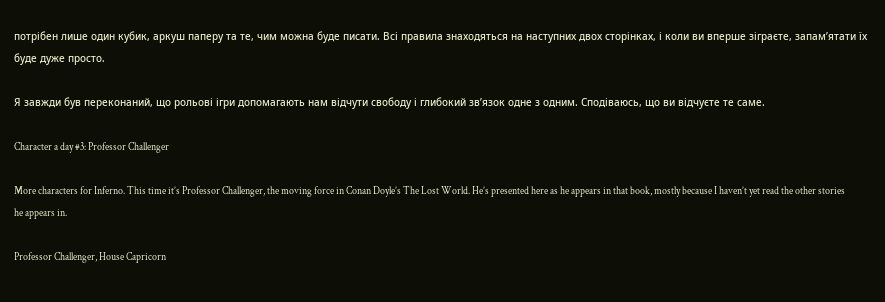потрібен лише один кубик, аркуш паперу та те, чим можна буде писати. Всі правила знаходяться на наступних двох сторінках, і коли ви вперше зіграєте, запам’ятати їх буде дуже просто.

Я завжди був переконаний, що рольові ігри допомагають нам відчути свободу і глибокий зв’язок одне з одним. Сподіваюсь, що ви відчуєте те саме.

Character a day #3: Professor Challenger

More characters for Inferno. This time it’s Professor Challenger, the moving force in Conan Doyle’s The Lost World. He’s presented here as he appears in that book, mostly because I haven’t yet read the other stories he appears in.

Professor Challenger, House Capricorn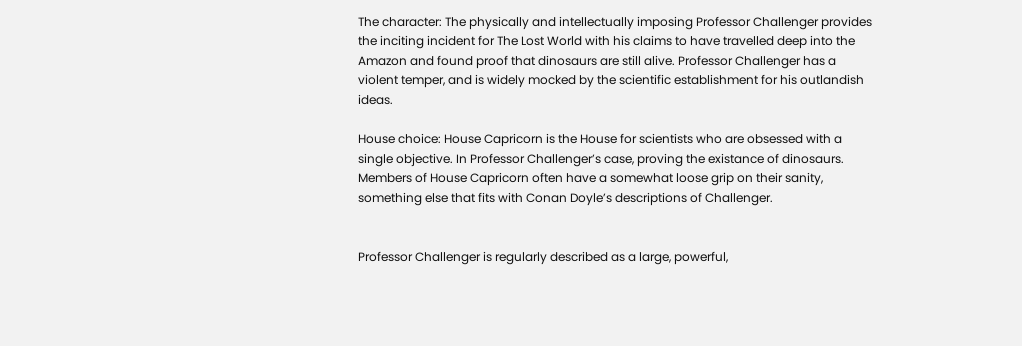The character: The physically and intellectually imposing Professor Challenger provides the inciting incident for The Lost World with his claims to have travelled deep into the Amazon and found proof that dinosaurs are still alive. Professor Challenger has a violent temper, and is widely mocked by the scientific establishment for his outlandish ideas.

House choice: House Capricorn is the House for scientists who are obsessed with a single objective. In Professor Challenger’s case, proving the existance of dinosaurs. Members of House Capricorn often have a somewhat loose grip on their sanity, something else that fits with Conan Doyle’s descriptions of Challenger.


Professor Challenger is regularly described as a large, powerful,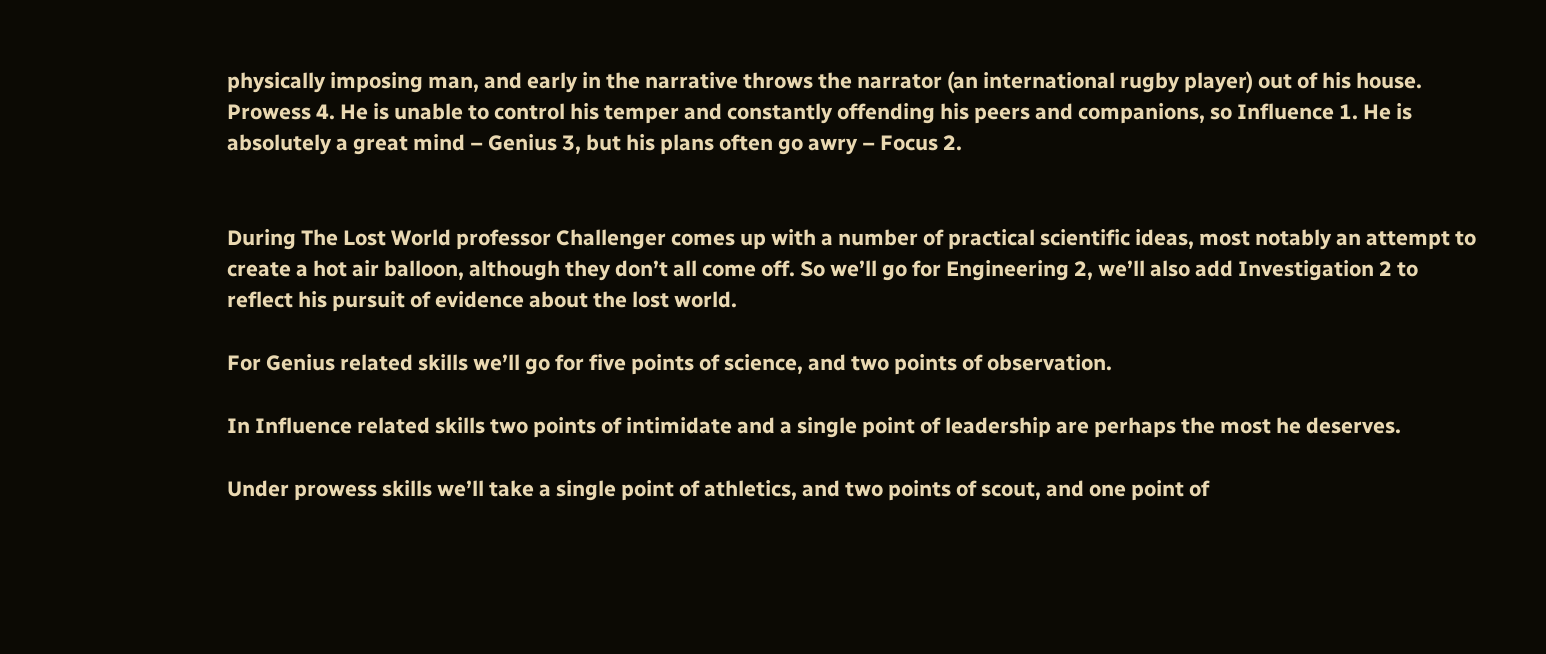physically imposing man, and early in the narrative throws the narrator (an international rugby player) out of his house. Prowess 4. He is unable to control his temper and constantly offending his peers and companions, so Influence 1. He is absolutely a great mind – Genius 3, but his plans often go awry – Focus 2.


During The Lost World professor Challenger comes up with a number of practical scientific ideas, most notably an attempt to create a hot air balloon, although they don’t all come off. So we’ll go for Engineering 2, we’ll also add Investigation 2 to reflect his pursuit of evidence about the lost world.

For Genius related skills we’ll go for five points of science, and two points of observation.

In Influence related skills two points of intimidate and a single point of leadership are perhaps the most he deserves.

Under prowess skills we’ll take a single point of athletics, and two points of scout, and one point of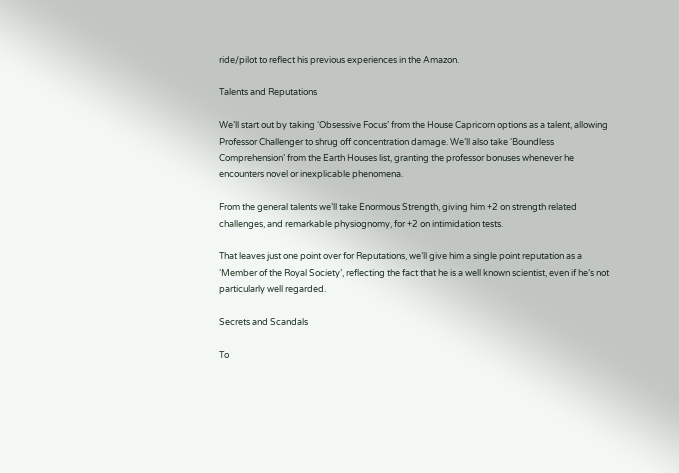ride/pilot to reflect his previous experiences in the Amazon.

Talents and Reputations

We’ll start out by taking ‘Obsessive Focus’ from the House Capricorn options as a talent, allowing Professor Challenger to shrug off concentration damage. We’ll also take ‘Boundless Comprehension’ from the Earth Houses list, granting the professor bonuses whenever he encounters novel or inexplicable phenomena.

From the general talents we’ll take Enormous Strength, giving him +2 on strength related challenges, and remarkable physiognomy, for +2 on intimidation tests.

That leaves just one point over for Reputations, we’ll give him a single point reputation as a ‘Member of the Royal Society’, reflecting the fact that he is a well known scientist, even if he’s not particularly well regarded.

Secrets and Scandals

To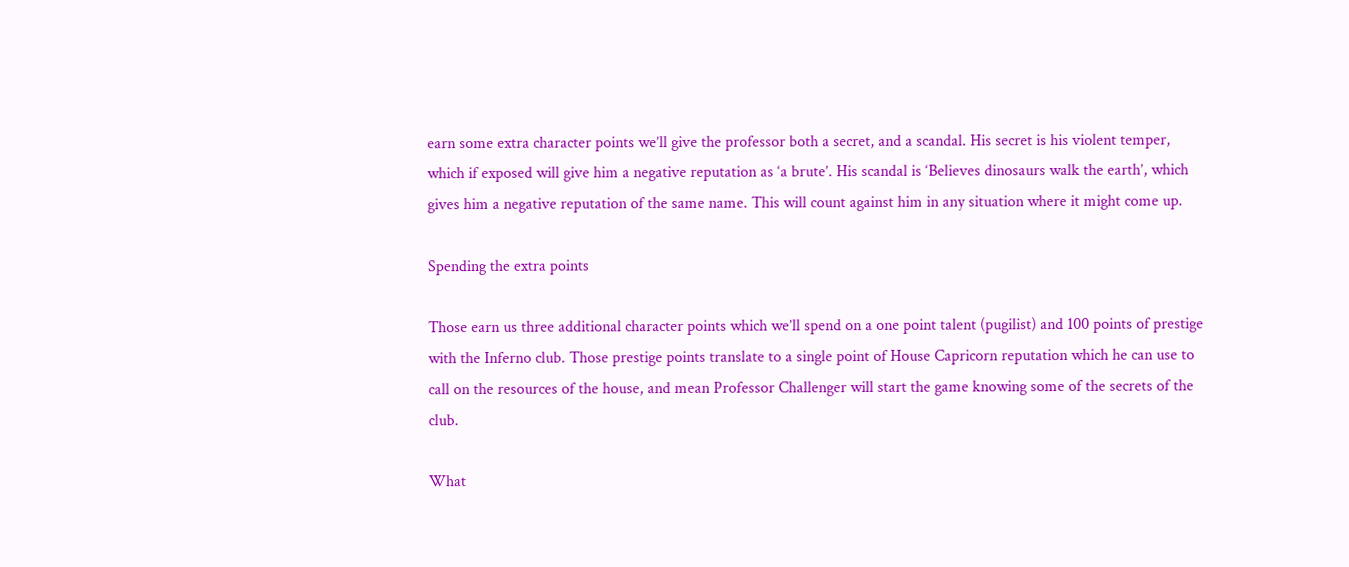earn some extra character points we’ll give the professor both a secret, and a scandal. His secret is his violent temper, which if exposed will give him a negative reputation as ‘a brute’. His scandal is ‘Believes dinosaurs walk the earth’, which gives him a negative reputation of the same name. This will count against him in any situation where it might come up.

Spending the extra points

Those earn us three additional character points which we’ll spend on a one point talent (pugilist) and 100 points of prestige with the Inferno club. Those prestige points translate to a single point of House Capricorn reputation which he can use to call on the resources of the house, and mean Professor Challenger will start the game knowing some of the secrets of the club.

What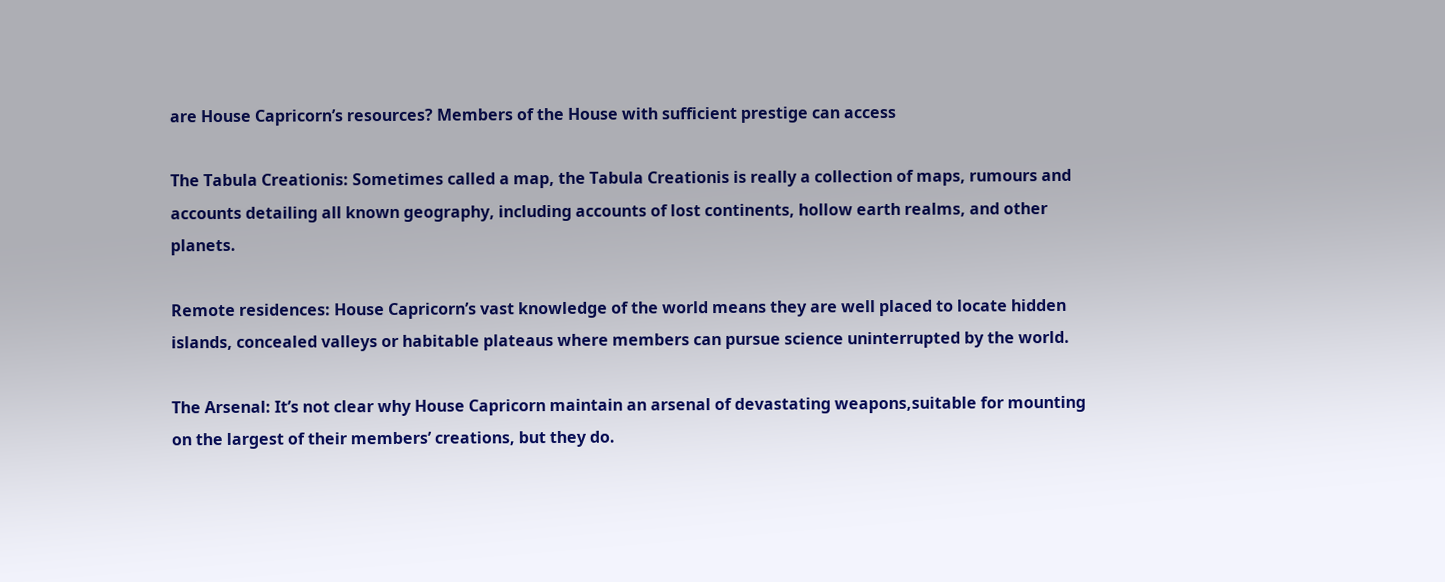are House Capricorn’s resources? Members of the House with sufficient prestige can access

The Tabula Creationis: Sometimes called a map, the Tabula Creationis is really a collection of maps, rumours and accounts detailing all known geography, including accounts of lost continents, hollow earth realms, and other planets.

Remote residences: House Capricorn’s vast knowledge of the world means they are well placed to locate hidden islands, concealed valleys or habitable plateaus where members can pursue science uninterrupted by the world.

The Arsenal: It’s not clear why House Capricorn maintain an arsenal of devastating weapons,suitable for mounting on the largest of their members’ creations, but they do.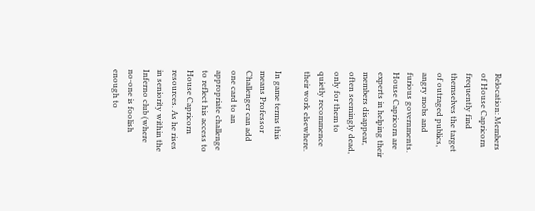Relocation: Members of House Capricorn frequently find themselves the target of outraged publics, angry mobs and furious governments. House Capricorn are experts in helping their members disappear, often seemingly dead, only for them to quietly recommence their work elsewhere.

In game terms this means Professor Challenger can add one card to an appropriate challenge to reflect his access to House Capricorn resources. As he rises in seniority within the Inferno club (where no-one is foolish enough to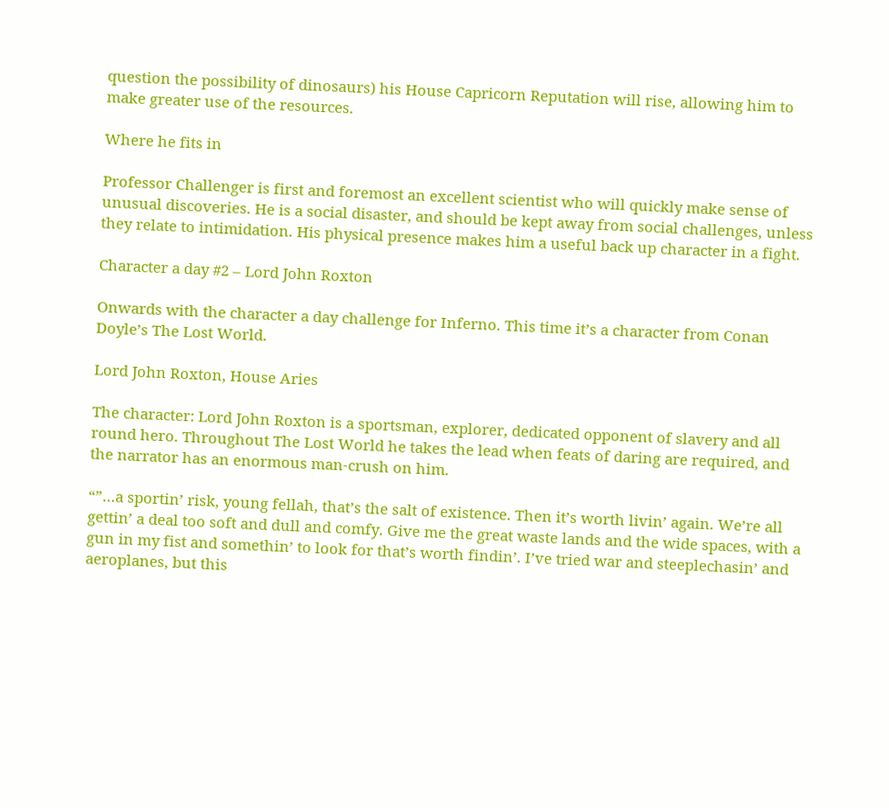question the possibility of dinosaurs) his House Capricorn Reputation will rise, allowing him to make greater use of the resources.

Where he fits in

Professor Challenger is first and foremost an excellent scientist who will quickly make sense of unusual discoveries. He is a social disaster, and should be kept away from social challenges, unless they relate to intimidation. His physical presence makes him a useful back up character in a fight.

Character a day #2 – Lord John Roxton

Onwards with the character a day challenge for Inferno. This time it’s a character from Conan Doyle’s The Lost World.

Lord John Roxton, House Aries

The character: Lord John Roxton is a sportsman, explorer, dedicated opponent of slavery and all round hero. Throughout The Lost World he takes the lead when feats of daring are required, and the narrator has an enormous man-crush on him.

“”…a sportin’ risk, young fellah, that’s the salt of existence. Then it’s worth livin’ again. We’re all gettin’ a deal too soft and dull and comfy. Give me the great waste lands and the wide spaces, with a gun in my fist and somethin’ to look for that’s worth findin’. I’ve tried war and steeplechasin’ and aeroplanes, but this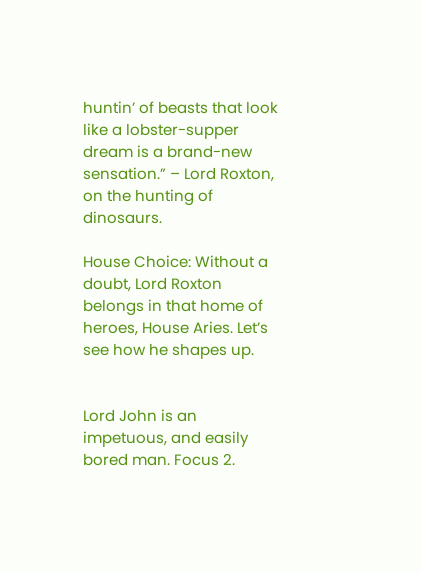huntin’ of beasts that look like a lobster-supper dream is a brand-new sensation.” – Lord Roxton, on the hunting of dinosaurs.

House Choice: Without a doubt, Lord Roxton belongs in that home of heroes, House Aries. Let’s see how he shapes up.


Lord John is an impetuous, and easily bored man. Focus 2.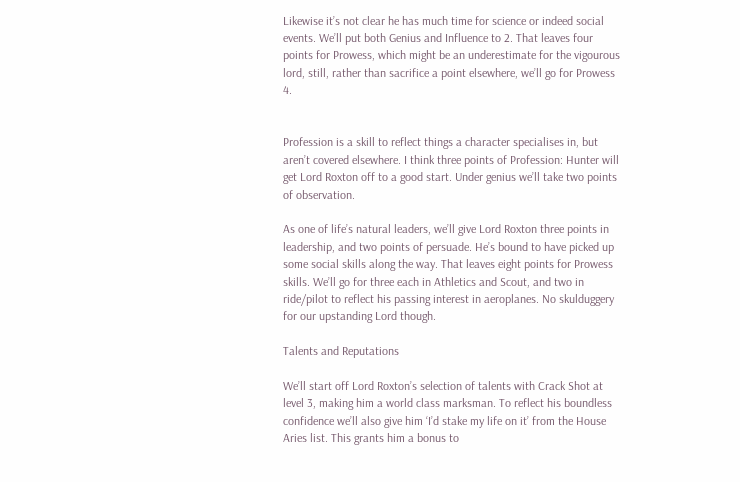Likewise it’s not clear he has much time for science or indeed social events. We’ll put both Genius and Influence to 2. That leaves four points for Prowess, which might be an underestimate for the vigourous lord, still, rather than sacrifice a point elsewhere, we’ll go for Prowess 4.


Profession is a skill to reflect things a character specialises in, but aren’t covered elsewhere. I think three points of Profession: Hunter will get Lord Roxton off to a good start. Under genius we’ll take two points of observation.

As one of life’s natural leaders, we’ll give Lord Roxton three points in leadership, and two points of persuade. He’s bound to have picked up some social skills along the way. That leaves eight points for Prowess skills. We’ll go for three each in Athletics and Scout, and two in ride/pilot to reflect his passing interest in aeroplanes. No skulduggery for our upstanding Lord though.

Talents and Reputations

We’ll start off Lord Roxton’s selection of talents with Crack Shot at level 3, making him a world class marksman. To reflect his boundless confidence we’ll also give him ‘I’d stake my life on it’ from the House Aries list. This grants him a bonus to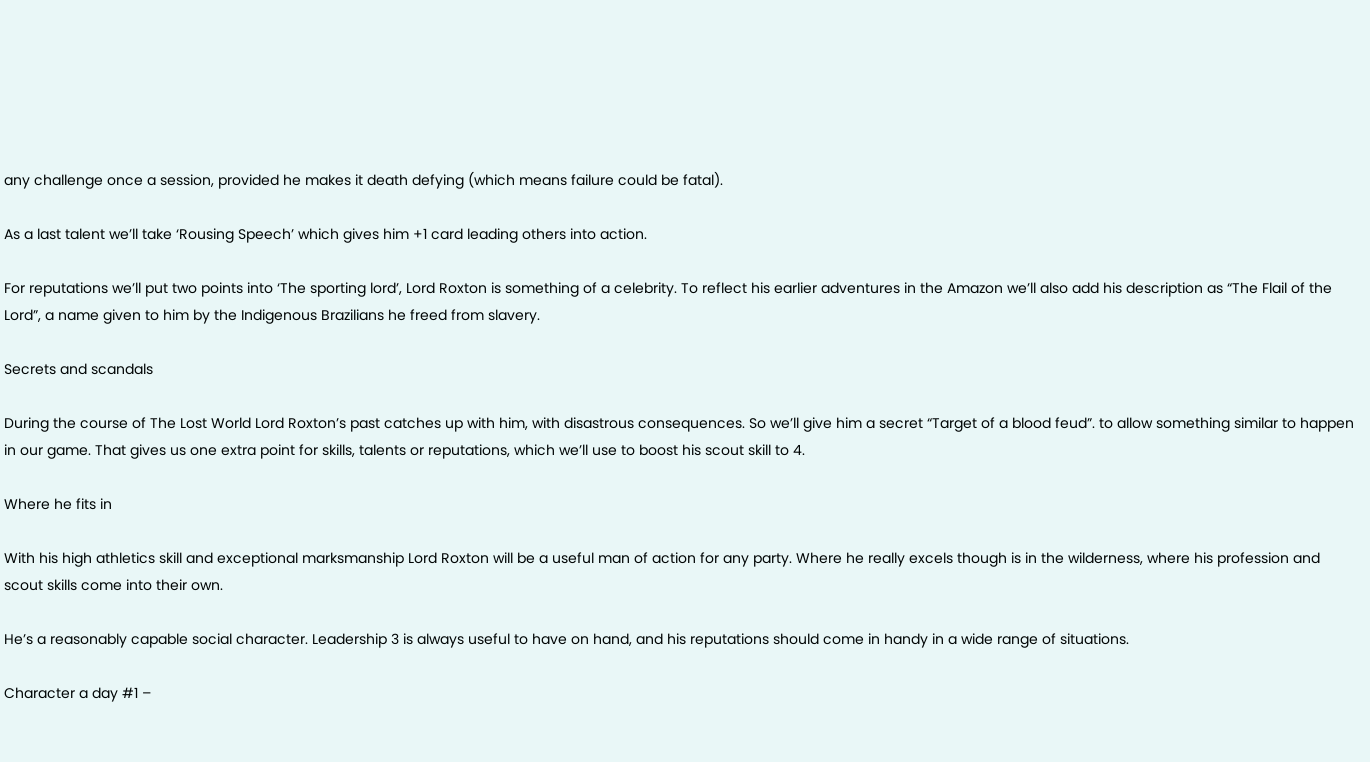any challenge once a session, provided he makes it death defying (which means failure could be fatal).

As a last talent we’ll take ‘Rousing Speech’ which gives him +1 card leading others into action.

For reputations we’ll put two points into ‘The sporting lord’, Lord Roxton is something of a celebrity. To reflect his earlier adventures in the Amazon we’ll also add his description as “The Flail of the Lord”, a name given to him by the Indigenous Brazilians he freed from slavery.

Secrets and scandals

During the course of The Lost World Lord Roxton’s past catches up with him, with disastrous consequences. So we’ll give him a secret “Target of a blood feud”. to allow something similar to happen in our game. That gives us one extra point for skills, talents or reputations, which we’ll use to boost his scout skill to 4.

Where he fits in

With his high athletics skill and exceptional marksmanship Lord Roxton will be a useful man of action for any party. Where he really excels though is in the wilderness, where his profession and scout skills come into their own.

He’s a reasonably capable social character. Leadership 3 is always useful to have on hand, and his reputations should come in handy in a wide range of situations.

Character a day #1 –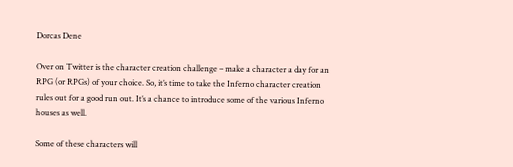Dorcas Dene

Over on Twitter is the character creation challenge – make a character a day for an RPG (or RPGs) of your choice. So, it’s time to take the Inferno character creation rules out for a good run out. It’s a chance to introduce some of the various Inferno houses as well.

Some of these characters will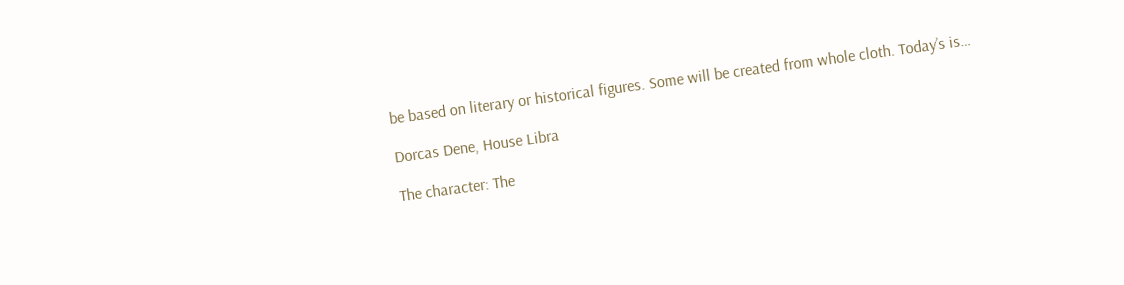be based on literary or historical figures. Some will be created from whole cloth. Today’s is…

Dorcas Dene, House Libra

The character: The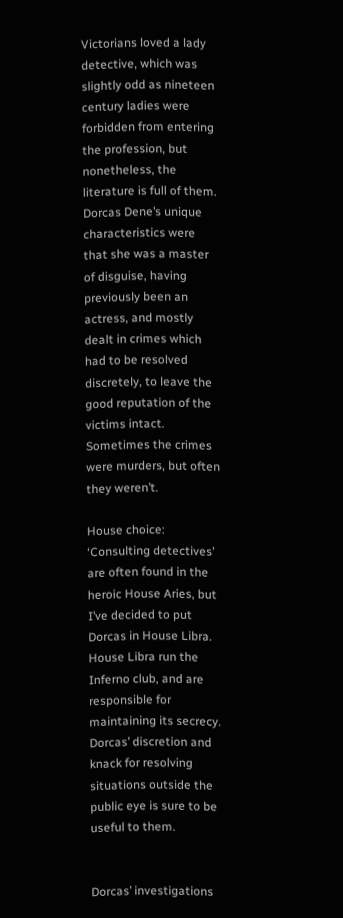Victorians loved a lady detective, which was slightly odd as nineteen century ladies were forbidden from entering the profession, but nonetheless, the literature is full of them. Dorcas Dene’s unique characteristics were that she was a master of disguise, having previously been an actress, and mostly dealt in crimes which had to be resolved discretely, to leave the good reputation of the victims intact. Sometimes the crimes were murders, but often they weren’t.

House choice: ‘Consulting detectives’ are often found in the heroic House Aries, but I’ve decided to put Dorcas in House Libra. House Libra run the Inferno club, and are responsible for maintaining its secrecy. Dorcas’ discretion and knack for resolving situations outside the public eye is sure to be useful to them.


Dorcas’ investigations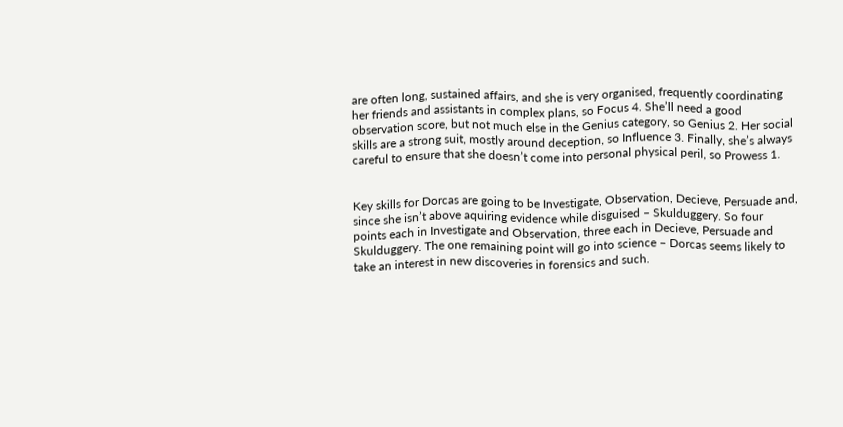are often long, sustained affairs, and she is very organised, frequently coordinating her friends and assistants in complex plans, so Focus 4. She’ll need a good observation score, but not much else in the Genius category, so Genius 2. Her social skills are a strong suit, mostly around deception, so Influence 3. Finally, she’s always careful to ensure that she doesn’t come into personal physical peril, so Prowess 1.


Key skills for Dorcas are going to be Investigate, Observation, Decieve, Persuade and, since she isn’t above aquiring evidence while disguised – Skulduggery. So four points each in Investigate and Observation, three each in Decieve, Persuade and Skulduggery. The one remaining point will go into science – Dorcas seems likely to take an interest in new discoveries in forensics and such.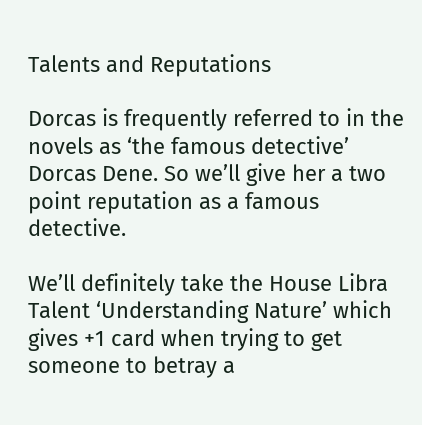Talents and Reputations

Dorcas is frequently referred to in the novels as ‘the famous detective’ Dorcas Dene. So we’ll give her a two point reputation as a famous detective.

We’ll definitely take the House Libra Talent ‘Understanding Nature’ which gives +1 card when trying to get someone to betray a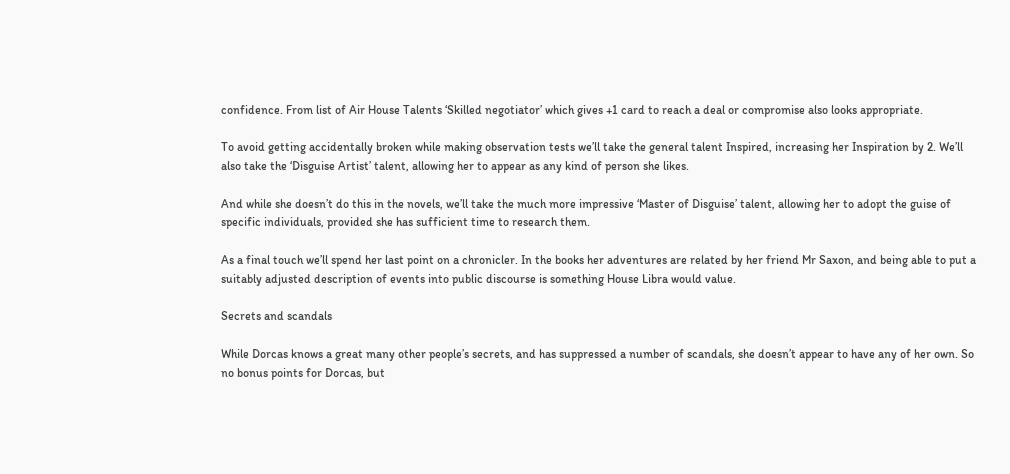confidence. From list of Air House Talents ‘Skilled negotiator’ which gives +1 card to reach a deal or compromise also looks appropriate.

To avoid getting accidentally broken while making observation tests we’ll take the general talent Inspired, increasing her Inspiration by 2. We’ll also take the ‘Disguise Artist’ talent, allowing her to appear as any kind of person she likes.

And while she doesn’t do this in the novels, we’ll take the much more impressive ‘Master of Disguise’ talent, allowing her to adopt the guise of specific individuals, provided she has sufficient time to research them.

As a final touch we’ll spend her last point on a chronicler. In the books her adventures are related by her friend Mr Saxon, and being able to put a suitably adjusted description of events into public discourse is something House Libra would value.

Secrets and scandals

While Dorcas knows a great many other people’s secrets, and has suppressed a number of scandals, she doesn’t appear to have any of her own. So no bonus points for Dorcas, but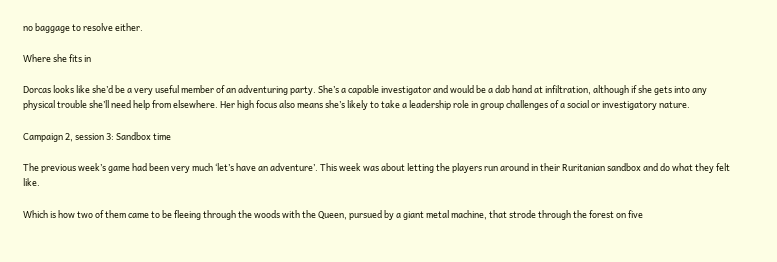no baggage to resolve either.

Where she fits in

Dorcas looks like she’d be a very useful member of an adventuring party. She’s a capable investigator and would be a dab hand at infiltration, although if she gets into any physical trouble she’ll need help from elsewhere. Her high focus also means she’s likely to take a leadership role in group challenges of a social or investigatory nature.

Campaign 2, session 3: Sandbox time

The previous week’s game had been very much ‘let’s have an adventure’. This week was about letting the players run around in their Ruritanian sandbox and do what they felt like.

Which is how two of them came to be fleeing through the woods with the Queen, pursued by a giant metal machine, that strode through the forest on five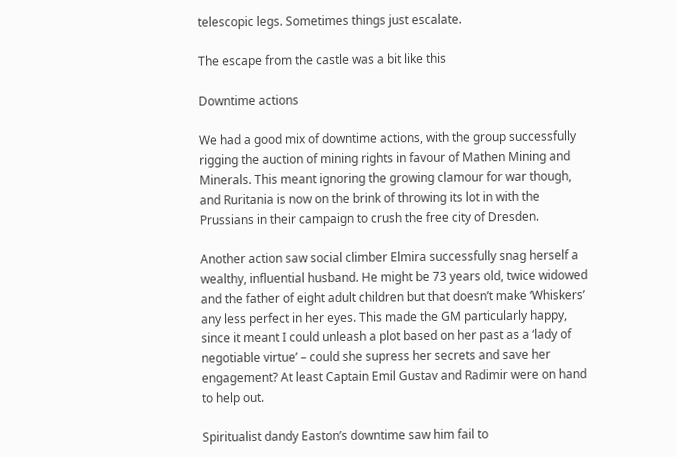telescopic legs. Sometimes things just escalate.

The escape from the castle was a bit like this

Downtime actions

We had a good mix of downtime actions, with the group successfully rigging the auction of mining rights in favour of Mathen Mining and Minerals. This meant ignoring the growing clamour for war though, and Ruritania is now on the brink of throwing its lot in with the Prussians in their campaign to crush the free city of Dresden.

Another action saw social climber Elmira successfully snag herself a wealthy, influential husband. He might be 73 years old, twice widowed and the father of eight adult children but that doesn’t make ‘Whiskers’ any less perfect in her eyes. This made the GM particularly happy, since it meant I could unleash a plot based on her past as a ‘lady of negotiable virtue’ – could she supress her secrets and save her engagement? At least Captain Emil Gustav and Radimir were on hand to help out.

Spiritualist dandy Easton’s downtime saw him fail to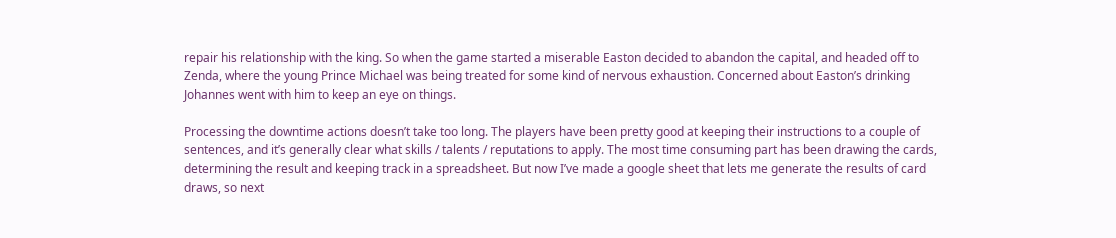repair his relationship with the king. So when the game started a miserable Easton decided to abandon the capital, and headed off to Zenda, where the young Prince Michael was being treated for some kind of nervous exhaustion. Concerned about Easton’s drinking Johannes went with him to keep an eye on things.

Processing the downtime actions doesn’t take too long. The players have been pretty good at keeping their instructions to a couple of sentences, and it’s generally clear what skills / talents / reputations to apply. The most time consuming part has been drawing the cards, determining the result and keeping track in a spreadsheet. But now I’ve made a google sheet that lets me generate the results of card draws, so next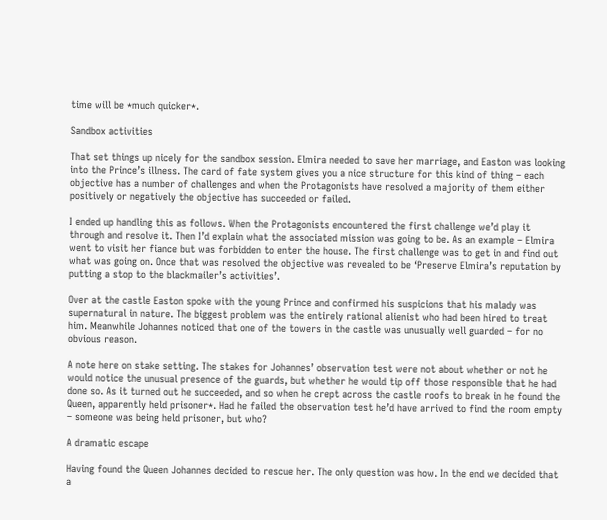time will be *much quicker*.

Sandbox activities

That set things up nicely for the sandbox session. Elmira needed to save her marriage, and Easton was looking into the Prince’s illness. The card of fate system gives you a nice structure for this kind of thing – each objective has a number of challenges and when the Protagonists have resolved a majority of them either positively or negatively the objective has succeeded or failed.

I ended up handling this as follows. When the Protagonists encountered the first challenge we’d play it through and resolve it. Then I’d explain what the associated mission was going to be. As an example – Elmira went to visit her fiance but was forbidden to enter the house. The first challenge was to get in and find out what was going on. Once that was resolved the objective was revealed to be ‘Preserve Elmira’s reputation by putting a stop to the blackmailer’s activities’.

Over at the castle Easton spoke with the young Prince and confirmed his suspicions that his malady was supernatural in nature. The biggest problem was the entirely rational alienist who had been hired to treat him. Meanwhile Johannes noticed that one of the towers in the castle was unusually well guarded – for no obvious reason.

A note here on stake setting. The stakes for Johannes’ observation test were not about whether or not he would notice the unusual presence of the guards, but whether he would tip off those responsible that he had done so. As it turned out he succeeded, and so when he crept across the castle roofs to break in he found the Queen, apparently held prisoner*. Had he failed the observation test he’d have arrived to find the room empty – someone was being held prisoner, but who?

A dramatic escape

Having found the Queen Johannes decided to rescue her. The only question was how. In the end we decided that a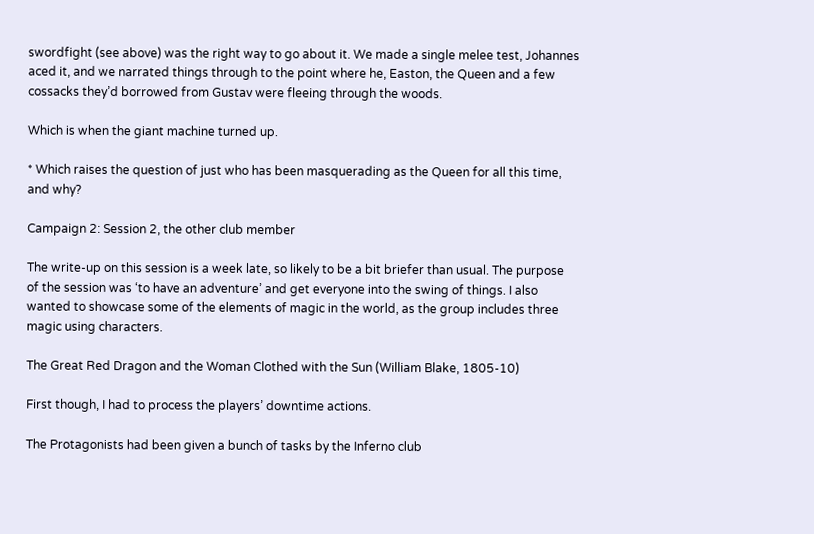swordfight (see above) was the right way to go about it. We made a single melee test, Johannes aced it, and we narrated things through to the point where he, Easton, the Queen and a few cossacks they’d borrowed from Gustav were fleeing through the woods.

Which is when the giant machine turned up.

* Which raises the question of just who has been masquerading as the Queen for all this time, and why?

Campaign 2: Session 2, the other club member

The write-up on this session is a week late, so likely to be a bit briefer than usual. The purpose of the session was ‘to have an adventure’ and get everyone into the swing of things. I also wanted to showcase some of the elements of magic in the world, as the group includes three magic using characters.

The Great Red Dragon and the Woman Clothed with the Sun (William Blake, 1805-10)

First though, I had to process the players’ downtime actions.

The Protagonists had been given a bunch of tasks by the Inferno club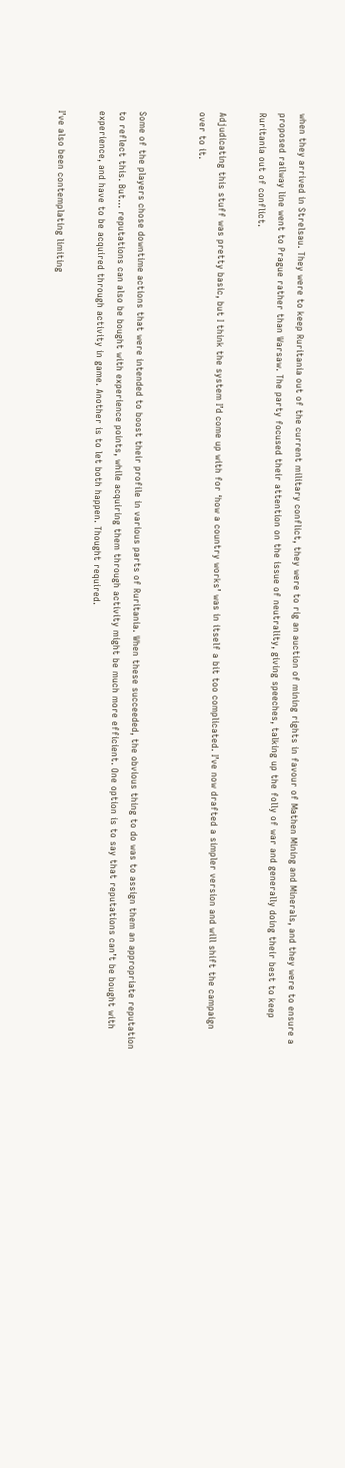when they arrived in Strelsau. They were to keep Ruritania out of the current military conflict, they were to rig an auction of mining rights in favour of Mathen Mining and Minerals, and they were to ensure a proposed railway line went to Prague rather than Warsaw. The party focused their attention on the issue of neutrality, giving speeches, talking up the folly of war and generally doing their best to keep Ruritania out of conflict.

Adjudicating this stuff was pretty basic, but I think the system I’d come up with for ‘how a country works’ was in itself a bit too complicated. I’ve now drafted a simpler version and will shift the campaign over to it.


Some of the players chose downtime actions that were intended to boost their profile in various parts of Ruritania. When these succeeded, the obvious thing to do was to assign them an appropriate reputation to reflect this. But… reputations can also be bought with experience points, while acquiring them through activity might be much more efficient. One option is to say that reputations can’t be bought with experience, and have to be acquired through activity in game. Another is to let both happen. Thought required.

I’ve also been contemplating limiting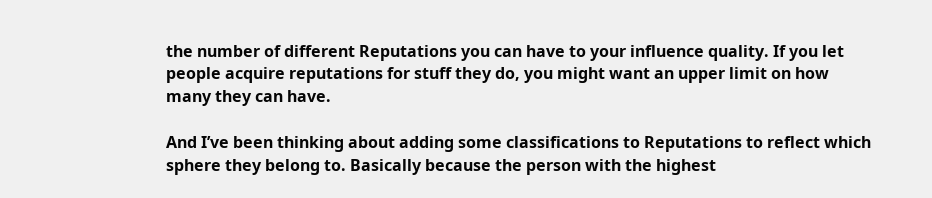the number of different Reputations you can have to your influence quality. If you let people acquire reputations for stuff they do, you might want an upper limit on how many they can have.

And I’ve been thinking about adding some classifications to Reputations to reflect which sphere they belong to. Basically because the person with the highest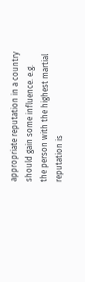appropriate reputation in a country should gain some influence. e.g. the person with the highest martial reputation is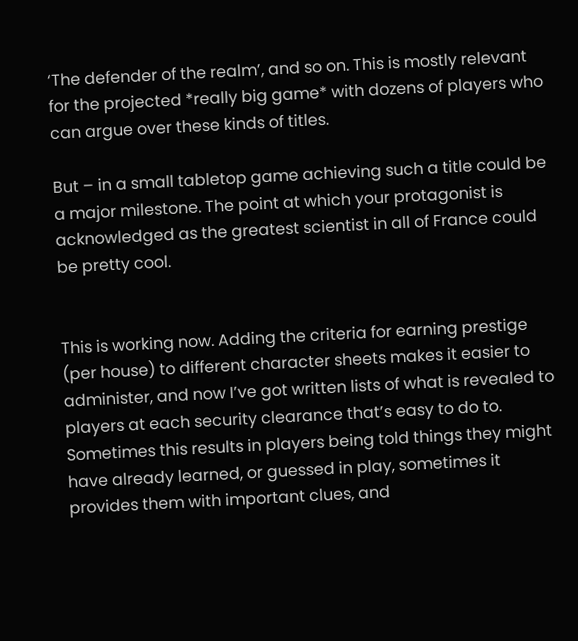‘The defender of the realm’, and so on. This is mostly relevant for the projected *really big game* with dozens of players who can argue over these kinds of titles.

But – in a small tabletop game achieving such a title could be a major milestone. The point at which your protagonist is acknowledged as the greatest scientist in all of France could be pretty cool.


This is working now. Adding the criteria for earning prestige (per house) to different character sheets makes it easier to administer, and now I’ve got written lists of what is revealed to players at each security clearance that’s easy to do to. Sometimes this results in players being told things they might have already learned, or guessed in play, sometimes it provides them with important clues, and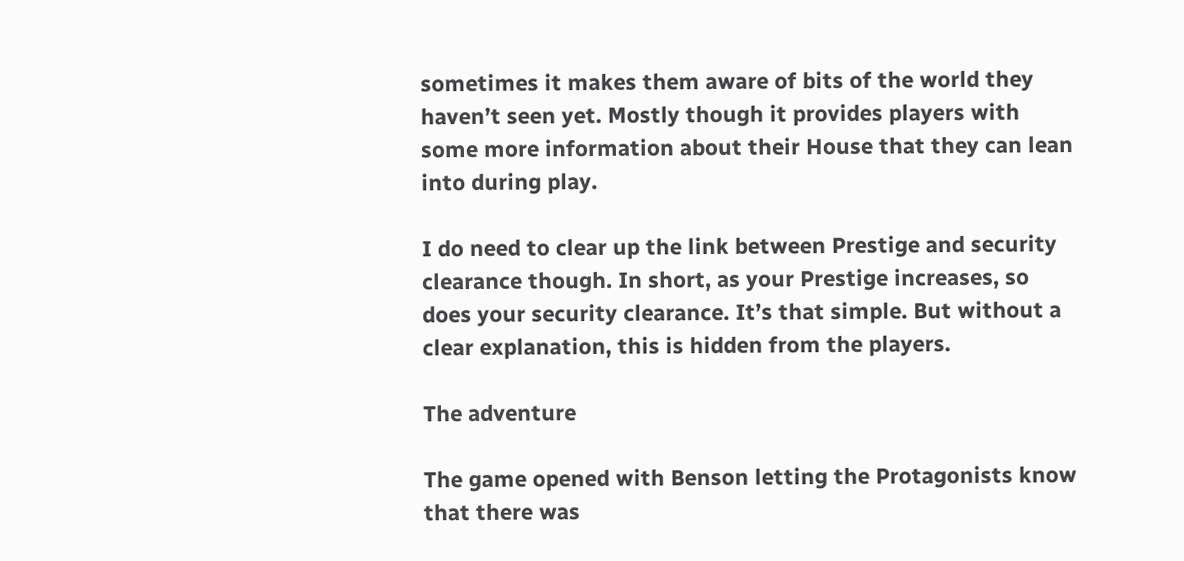sometimes it makes them aware of bits of the world they haven’t seen yet. Mostly though it provides players with some more information about their House that they can lean into during play.

I do need to clear up the link between Prestige and security clearance though. In short, as your Prestige increases, so does your security clearance. It’s that simple. But without a clear explanation, this is hidden from the players.

The adventure

The game opened with Benson letting the Protagonists know that there was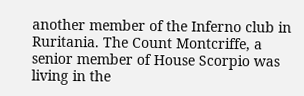another member of the Inferno club in Ruritania. The Count Montcriffe, a senior member of House Scorpio was living in the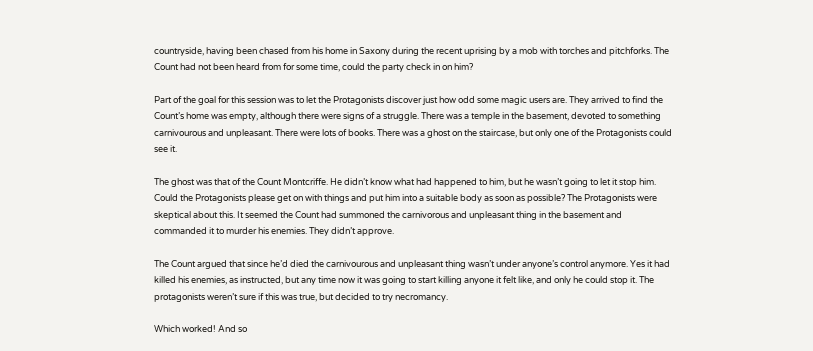countryside, having been chased from his home in Saxony during the recent uprising by a mob with torches and pitchforks. The Count had not been heard from for some time, could the party check in on him?

Part of the goal for this session was to let the Protagonists discover just how odd some magic users are. They arrived to find the Count’s home was empty, although there were signs of a struggle. There was a temple in the basement, devoted to something carnivourous and unpleasant. There were lots of books. There was a ghost on the staircase, but only one of the Protagonists could see it.

The ghost was that of the Count Montcriffe. He didn’t know what had happened to him, but he wasn’t going to let it stop him. Could the Protagonists please get on with things and put him into a suitable body as soon as possible? The Protagonists were skeptical about this. It seemed the Count had summoned the carnivorous and unpleasant thing in the basement and commanded it to murder his enemies. They didn’t approve.

The Count argued that since he’d died the carnivourous and unpleasant thing wasn’t under anyone’s control anymore. Yes it had killed his enemies, as instructed, but any time now it was going to start killing anyone it felt like, and only he could stop it. The protagonists weren’t sure if this was true, but decided to try necromancy.

Which worked! And so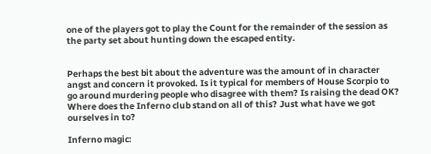one of the players got to play the Count for the remainder of the session as the party set about hunting down the escaped entity.


Perhaps the best bit about the adventure was the amount of in character angst and concern it provoked. Is it typical for members of House Scorpio to go around murdering people who disagree with them? Is raising the dead OK? Where does the Inferno club stand on all of this? Just what have we got ourselves in to?

Inferno magic: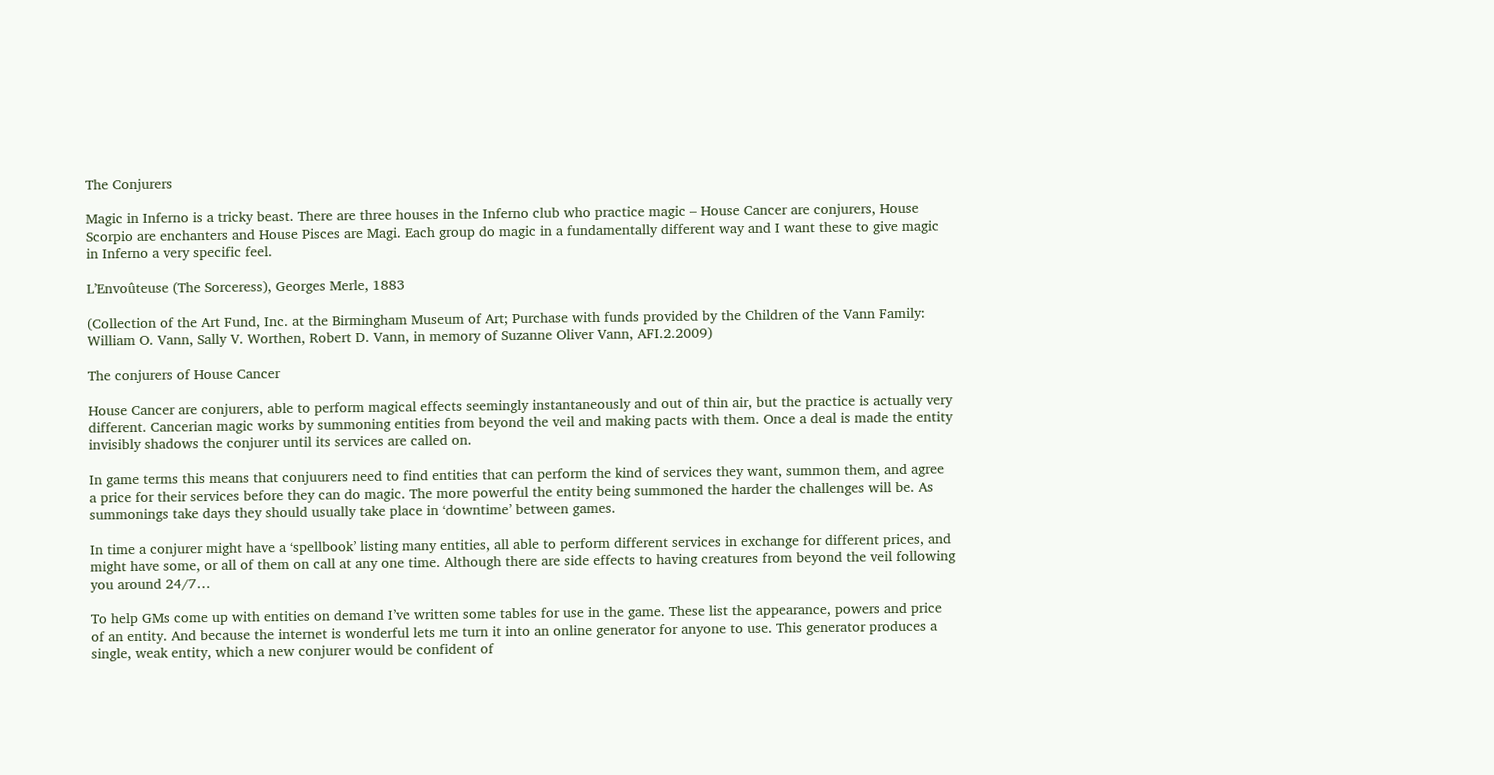The Conjurers

Magic in Inferno is a tricky beast. There are three houses in the Inferno club who practice magic – House Cancer are conjurers, House Scorpio are enchanters and House Pisces are Magi. Each group do magic in a fundamentally different way and I want these to give magic in Inferno a very specific feel.

L’Envoûteuse (The Sorceress), Georges Merle, 1883

(Collection of the Art Fund, Inc. at the Birmingham Museum of Art; Purchase with funds provided by the Children of the Vann Family: William O. Vann, Sally V. Worthen, Robert D. Vann, in memory of Suzanne Oliver Vann, AFI.2.2009)

The conjurers of House Cancer

House Cancer are conjurers, able to perform magical effects seemingly instantaneously and out of thin air, but the practice is actually very different. Cancerian magic works by summoning entities from beyond the veil and making pacts with them. Once a deal is made the entity invisibly shadows the conjurer until its services are called on.

In game terms this means that conjuurers need to find entities that can perform the kind of services they want, summon them, and agree a price for their services before they can do magic. The more powerful the entity being summoned the harder the challenges will be. As summonings take days they should usually take place in ‘downtime’ between games.

In time a conjurer might have a ‘spellbook’ listing many entities, all able to perform different services in exchange for different prices, and might have some, or all of them on call at any one time. Although there are side effects to having creatures from beyond the veil following you around 24/7…

To help GMs come up with entities on demand I’ve written some tables for use in the game. These list the appearance, powers and price of an entity. And because the internet is wonderful lets me turn it into an online generator for anyone to use. This generator produces a single, weak entity, which a new conjurer would be confident of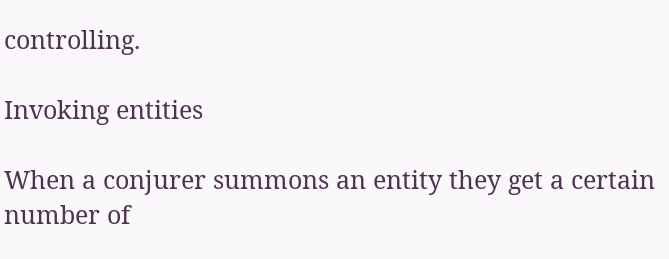controlling.

Invoking entities

When a conjurer summons an entity they get a certain number of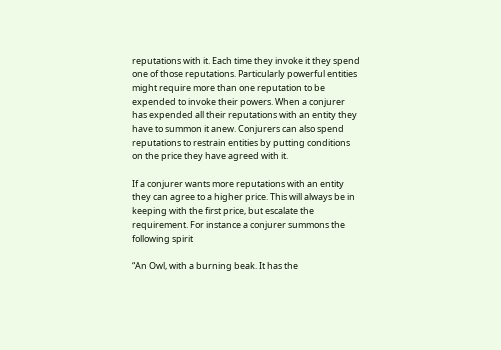reputations with it. Each time they invoke it they spend one of those reputations. Particularly powerful entities might require more than one reputation to be expended to invoke their powers. When a conjurer has expended all their reputations with an entity they have to summon it anew. Conjurers can also spend reputations to restrain entities by putting conditions on the price they have agreed with it.

If a conjurer wants more reputations with an entity they can agree to a higher price. This will always be in keeping with the first price, but escalate the requirement. For instance a conjurer summons the following spirit

“An Owl, with a burning beak. It has the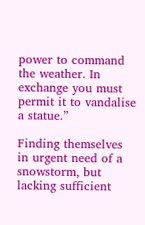power to command the weather. In exchange you must permit it to vandalise a statue.”

Finding themselves in urgent need of a snowstorm, but lacking sufficient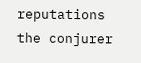reputations the conjurer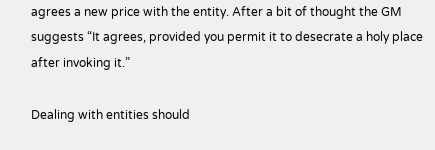agrees a new price with the entity. After a bit of thought the GM suggests “It agrees, provided you permit it to desecrate a holy place after invoking it.”

Dealing with entities should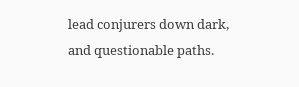lead conjurers down dark, and questionable paths.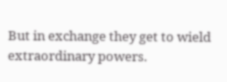But in exchange they get to wield extraordinary powers.